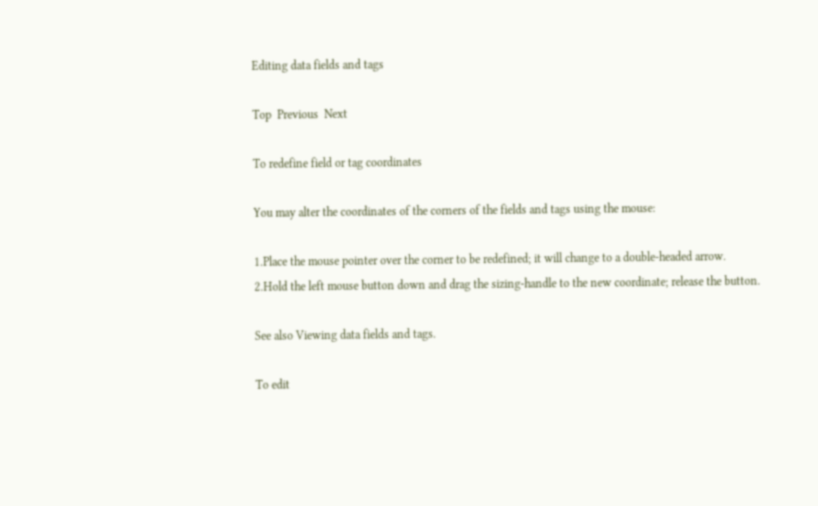Editing data fields and tags

Top  Previous  Next

To redefine field or tag coordinates

You may alter the coordinates of the corners of the fields and tags using the mouse:

1.Place the mouse pointer over the corner to be redefined; it will change to a double-headed arrow.
2.Hold the left mouse button down and drag the sizing-handle to the new coordinate; release the button.

See also Viewing data fields and tags.

To edit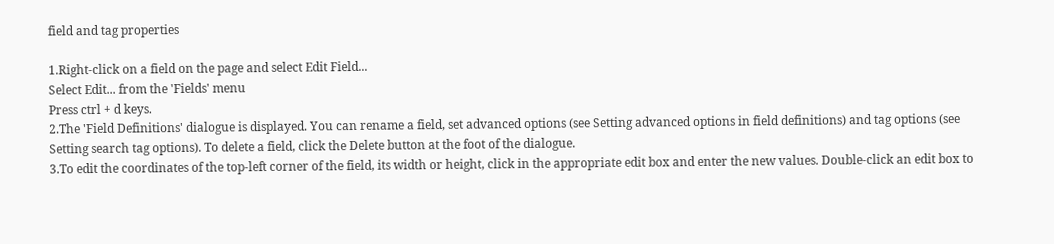field and tag properties

1.Right-click on a field on the page and select Edit Field...
Select Edit... from the 'Fields' menu
Press ctrl + d keys.
2.The 'Field Definitions' dialogue is displayed. You can rename a field, set advanced options (see Setting advanced options in field definitions) and tag options (see Setting search tag options). To delete a field, click the Delete button at the foot of the dialogue.
3.To edit the coordinates of the top-left corner of the field, its width or height, click in the appropriate edit box and enter the new values. Double-click an edit box to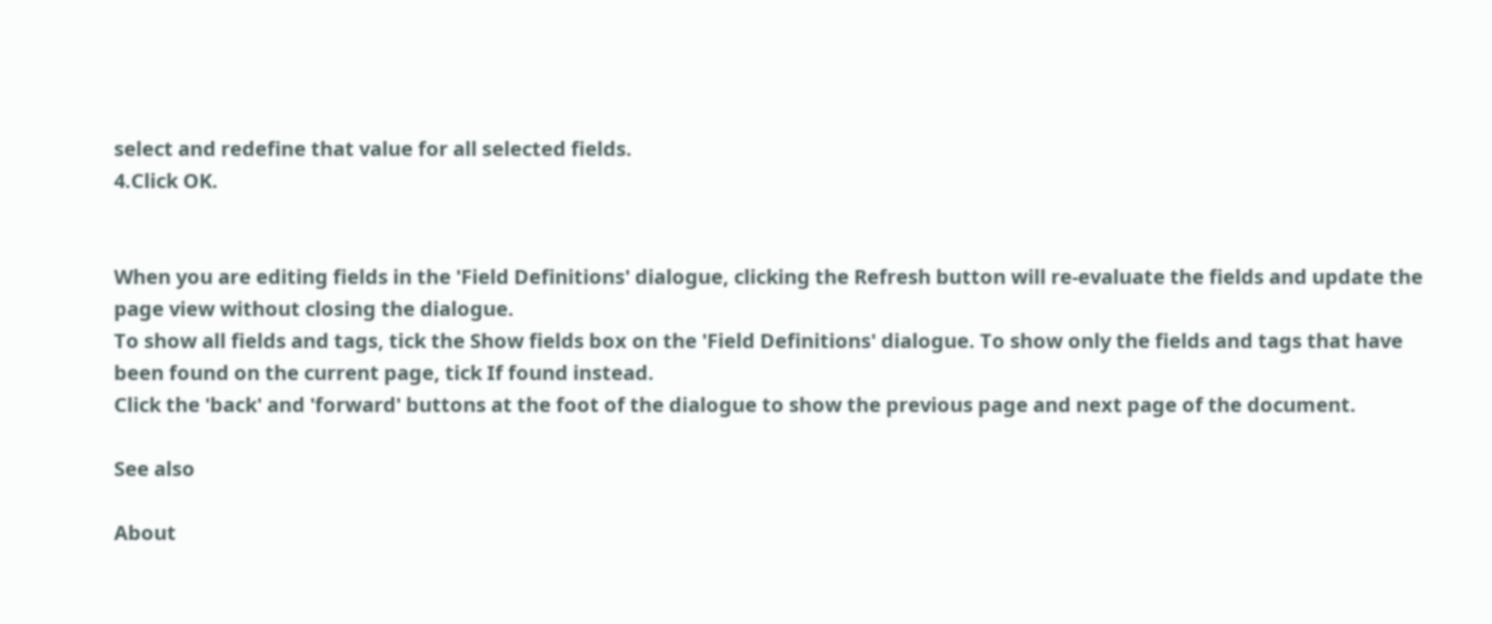select and redefine that value for all selected fields.
4.Click OK.


When you are editing fields in the 'Field Definitions' dialogue, clicking the Refresh button will re-evaluate the fields and update the page view without closing the dialogue.
To show all fields and tags, tick the Show fields box on the 'Field Definitions' dialogue. To show only the fields and tags that have been found on the current page, tick If found instead.
Click the 'back' and 'forward' buttons at the foot of the dialogue to show the previous page and next page of the document.

See also

About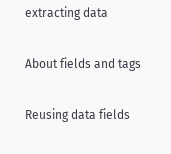extracting data

About fields and tags

Reusing data fields